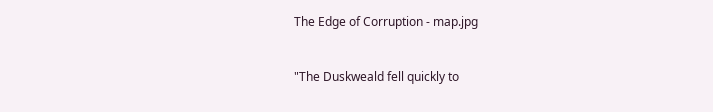The Edge of Corruption - map.jpg


"The Duskweald fell quickly to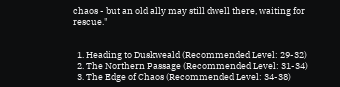chaos - but an old ally may still dwell there, waiting for rescue."


  1. Heading to Duskweald (Recommended Level: 29-32)
  2. The Northern Passage (Recommended Level: 31-34)
  3. The Edge of Chaos (Recommended Level: 34-38)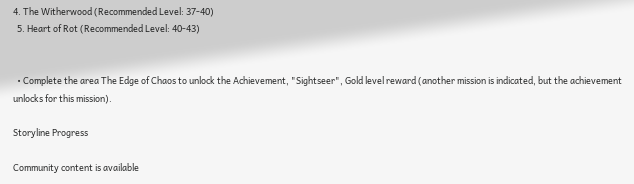4. The Witherwood (Recommended Level: 37-40)
  5. Heart of Rot (Recommended Level: 40-43)


  • Complete the area The Edge of Chaos to unlock the Achievement, "Sightseer", Gold level reward (another mission is indicated, but the achievement unlocks for this mission).

Storyline Progress

Community content is available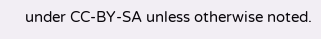under CC-BY-SA unless otherwise noted.